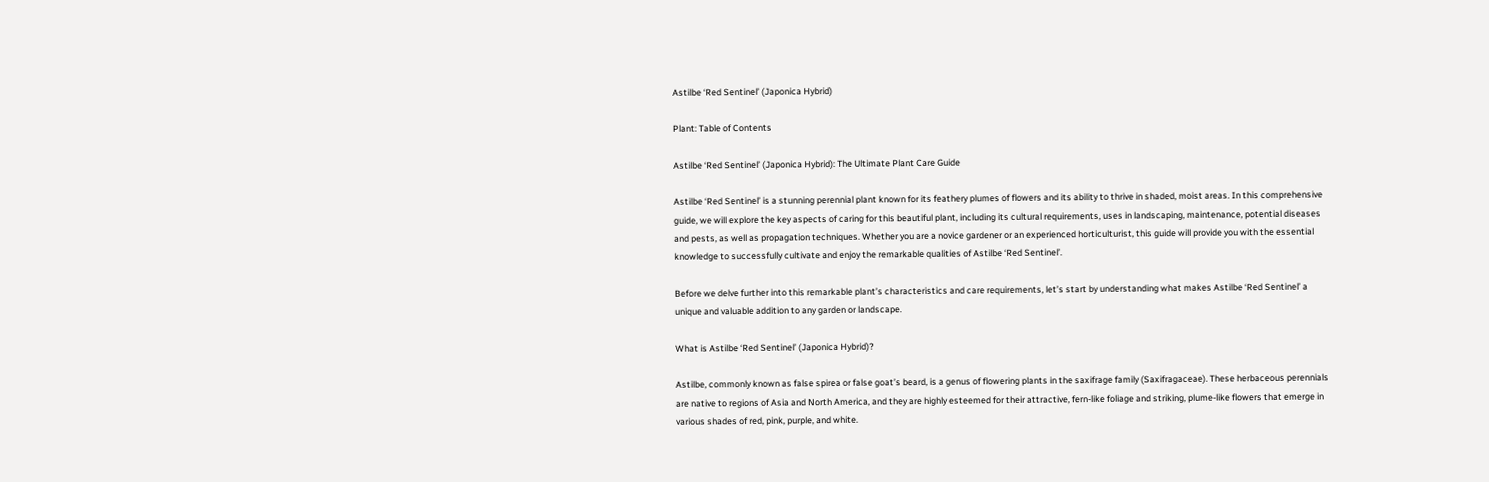Astilbe ‘Red Sentinel’ (Japonica Hybrid)

Plant: Table of Contents

Astilbe ‘Red Sentinel’ (Japonica Hybrid): The Ultimate Plant Care Guide

Astilbe ‘Red Sentinel’ is a stunning perennial plant known for its feathery plumes of flowers and its ability to thrive in shaded, moist areas. In this comprehensive guide, we will explore the key aspects of caring for this beautiful plant, including its cultural requirements, uses in landscaping, maintenance, potential diseases and pests, as well as propagation techniques. Whether you are a novice gardener or an experienced horticulturist, this guide will provide you with the essential knowledge to successfully cultivate and enjoy the remarkable qualities of Astilbe ‘Red Sentinel’.

Before we delve further into this remarkable plant’s characteristics and care requirements, let’s start by understanding what makes Astilbe ‘Red Sentinel’ a unique and valuable addition to any garden or landscape.

What is Astilbe ‘Red Sentinel’ (Japonica Hybrid)?

Astilbe, commonly known as false spirea or false goat’s beard, is a genus of flowering plants in the saxifrage family (Saxifragaceae). These herbaceous perennials are native to regions of Asia and North America, and they are highly esteemed for their attractive, fern-like foliage and striking, plume-like flowers that emerge in various shades of red, pink, purple, and white.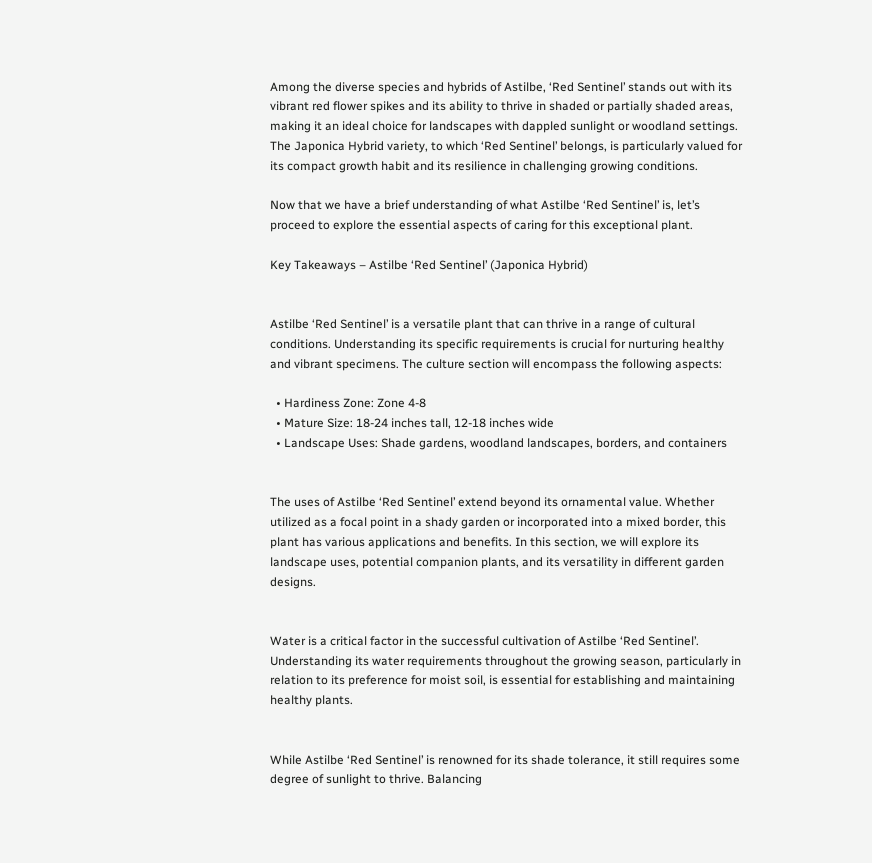Among the diverse species and hybrids of Astilbe, ‘Red Sentinel’ stands out with its vibrant red flower spikes and its ability to thrive in shaded or partially shaded areas, making it an ideal choice for landscapes with dappled sunlight or woodland settings. The Japonica Hybrid variety, to which ‘Red Sentinel’ belongs, is particularly valued for its compact growth habit and its resilience in challenging growing conditions.

Now that we have a brief understanding of what Astilbe ‘Red Sentinel’ is, let’s proceed to explore the essential aspects of caring for this exceptional plant.

Key Takeaways – Astilbe ‘Red Sentinel’ (Japonica Hybrid)


Astilbe ‘Red Sentinel’ is a versatile plant that can thrive in a range of cultural conditions. Understanding its specific requirements is crucial for nurturing healthy and vibrant specimens. The culture section will encompass the following aspects:

  • Hardiness Zone: Zone 4-8
  • Mature Size: 18-24 inches tall, 12-18 inches wide
  • Landscape Uses: Shade gardens, woodland landscapes, borders, and containers


The uses of Astilbe ‘Red Sentinel’ extend beyond its ornamental value. Whether utilized as a focal point in a shady garden or incorporated into a mixed border, this plant has various applications and benefits. In this section, we will explore its landscape uses, potential companion plants, and its versatility in different garden designs.


Water is a critical factor in the successful cultivation of Astilbe ‘Red Sentinel’. Understanding its water requirements throughout the growing season, particularly in relation to its preference for moist soil, is essential for establishing and maintaining healthy plants.


While Astilbe ‘Red Sentinel’ is renowned for its shade tolerance, it still requires some degree of sunlight to thrive. Balancing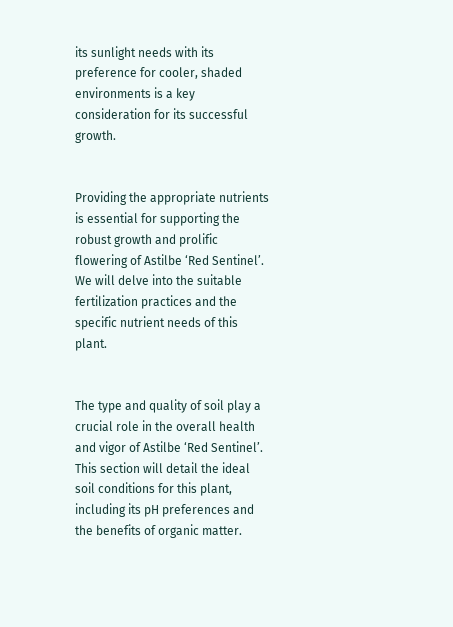its sunlight needs with its preference for cooler, shaded environments is a key consideration for its successful growth.


Providing the appropriate nutrients is essential for supporting the robust growth and prolific flowering of Astilbe ‘Red Sentinel’. We will delve into the suitable fertilization practices and the specific nutrient needs of this plant.


The type and quality of soil play a crucial role in the overall health and vigor of Astilbe ‘Red Sentinel’. This section will detail the ideal soil conditions for this plant, including its pH preferences and the benefits of organic matter.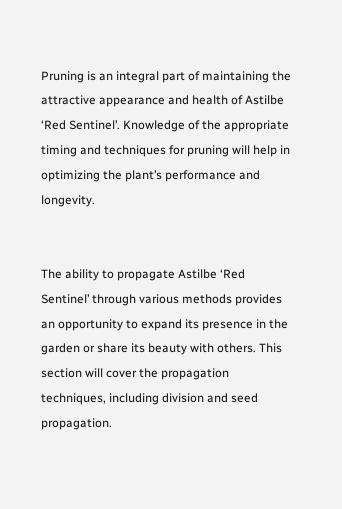Pruning is an integral part of maintaining the attractive appearance and health of Astilbe ‘Red Sentinel’. Knowledge of the appropriate timing and techniques for pruning will help in optimizing the plant’s performance and longevity.


The ability to propagate Astilbe ‘Red Sentinel’ through various methods provides an opportunity to expand its presence in the garden or share its beauty with others. This section will cover the propagation techniques, including division and seed propagation.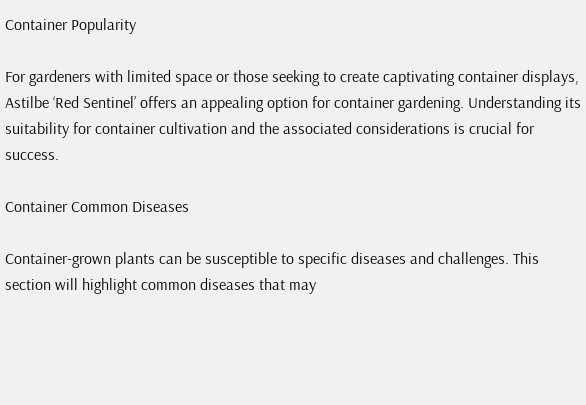Container Popularity

For gardeners with limited space or those seeking to create captivating container displays, Astilbe ‘Red Sentinel’ offers an appealing option for container gardening. Understanding its suitability for container cultivation and the associated considerations is crucial for success.

Container Common Diseases

Container-grown plants can be susceptible to specific diseases and challenges. This section will highlight common diseases that may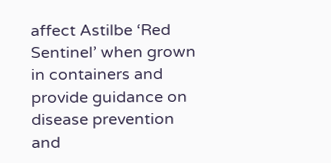affect Astilbe ‘Red Sentinel’ when grown in containers and provide guidance on disease prevention and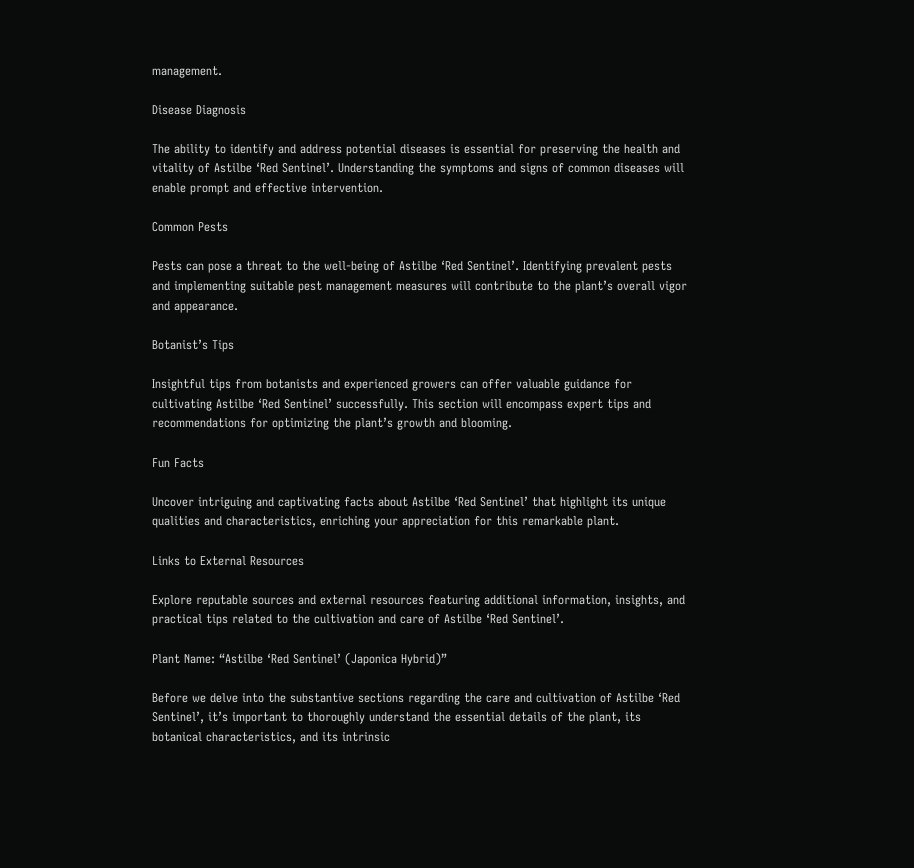management.

Disease Diagnosis

The ability to identify and address potential diseases is essential for preserving the health and vitality of Astilbe ‘Red Sentinel’. Understanding the symptoms and signs of common diseases will enable prompt and effective intervention.

Common Pests

Pests can pose a threat to the well-being of Astilbe ‘Red Sentinel’. Identifying prevalent pests and implementing suitable pest management measures will contribute to the plant’s overall vigor and appearance.

Botanist’s Tips

Insightful tips from botanists and experienced growers can offer valuable guidance for cultivating Astilbe ‘Red Sentinel’ successfully. This section will encompass expert tips and recommendations for optimizing the plant’s growth and blooming.

Fun Facts

Uncover intriguing and captivating facts about Astilbe ‘Red Sentinel’ that highlight its unique qualities and characteristics, enriching your appreciation for this remarkable plant.

Links to External Resources

Explore reputable sources and external resources featuring additional information, insights, and practical tips related to the cultivation and care of Astilbe ‘Red Sentinel’.

Plant Name: “Astilbe ‘Red Sentinel’ (Japonica Hybrid)”

Before we delve into the substantive sections regarding the care and cultivation of Astilbe ‘Red Sentinel’, it’s important to thoroughly understand the essential details of the plant, its botanical characteristics, and its intrinsic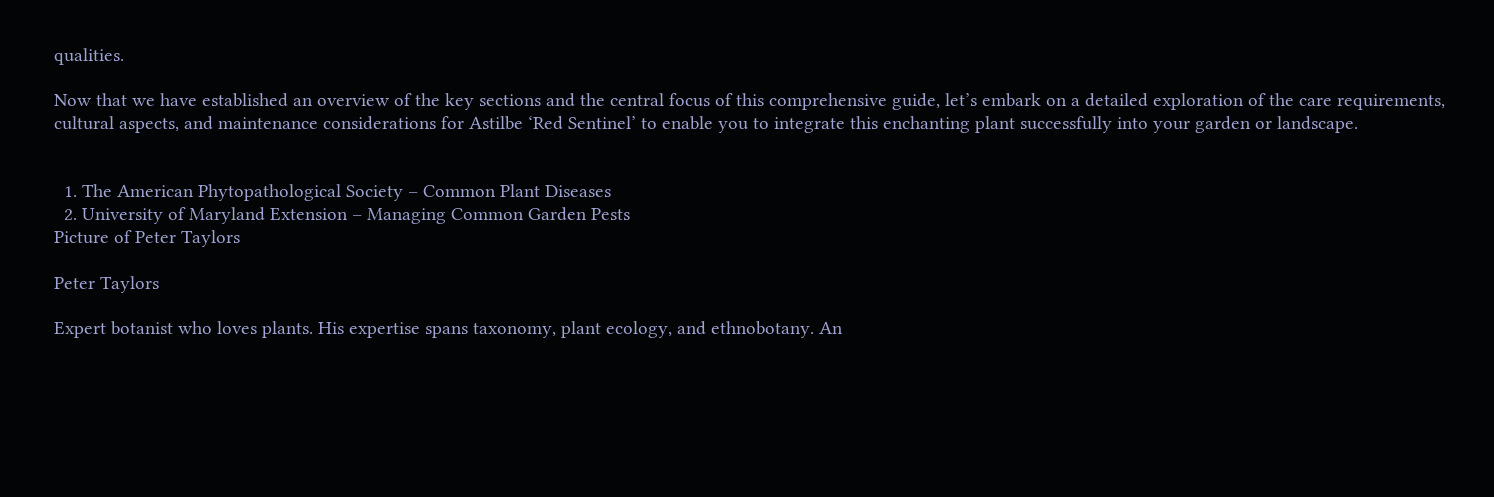qualities.

Now that we have established an overview of the key sections and the central focus of this comprehensive guide, let’s embark on a detailed exploration of the care requirements, cultural aspects, and maintenance considerations for Astilbe ‘Red Sentinel’ to enable you to integrate this enchanting plant successfully into your garden or landscape.


  1. The American Phytopathological Society – Common Plant Diseases
  2. University of Maryland Extension – Managing Common Garden Pests
Picture of Peter Taylors

Peter Taylors

Expert botanist who loves plants. His expertise spans taxonomy, plant ecology, and ethnobotany. An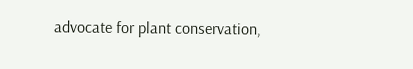advocate for plant conservation,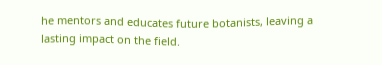he mentors and educates future botanists, leaving a lasting impact on the field.